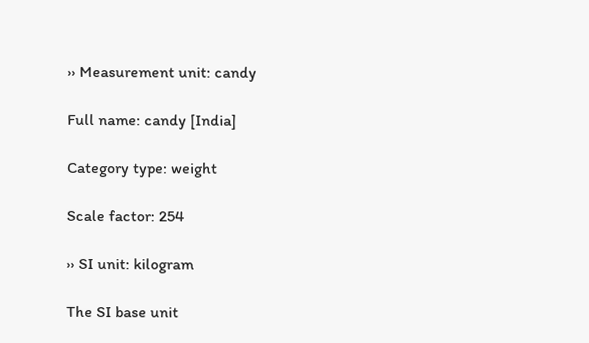›› Measurement unit: candy

Full name: candy [India]

Category type: weight

Scale factor: 254

›› SI unit: kilogram

The SI base unit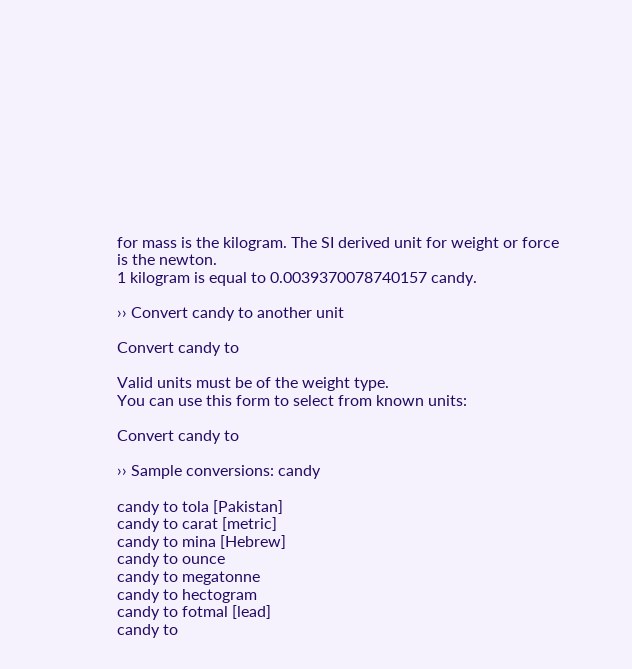for mass is the kilogram. The SI derived unit for weight or force is the newton.
1 kilogram is equal to 0.0039370078740157 candy.

›› Convert candy to another unit

Convert candy to

Valid units must be of the weight type.
You can use this form to select from known units:

Convert candy to

›› Sample conversions: candy

candy to tola [Pakistan]
candy to carat [metric]
candy to mina [Hebrew]
candy to ounce
candy to megatonne
candy to hectogram
candy to fotmal [lead]
candy to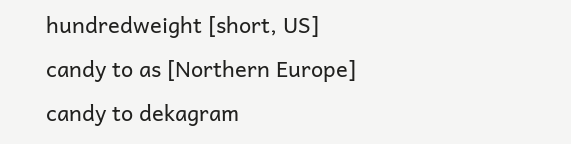hundredweight [short, US]
candy to as [Northern Europe]
candy to dekagram